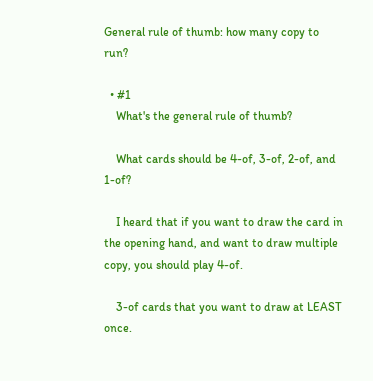General rule of thumb: how many copy to run?

  • #1
    What's the general rule of thumb?

    What cards should be 4-of, 3-of, 2-of, and 1-of?

    I heard that if you want to draw the card in the opening hand, and want to draw multiple copy, you should play 4-of.

    3-of cards that you want to draw at LEAST once.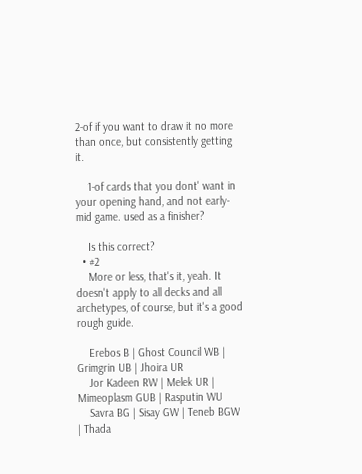2-of if you want to draw it no more than once, but consistently getting it.

    1-of cards that you dont' want in your opening hand, and not early-mid game. used as a finisher?

    Is this correct?
  • #2
    More or less, that's it, yeah. It doesn't apply to all decks and all archetypes, of course, but it's a good rough guide.

    Erebos B | Ghost Council WB | Grimgrin UB | Jhoira UR
    Jor Kadeen RW | Melek UR | Mimeoplasm GUB | Rasputin WU
    Savra BG | Sisay GW | Teneb BGW | Thada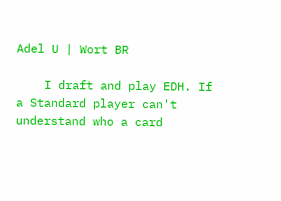Adel U | Wort BR

    I draft and play EDH. If a Standard player can't understand who a card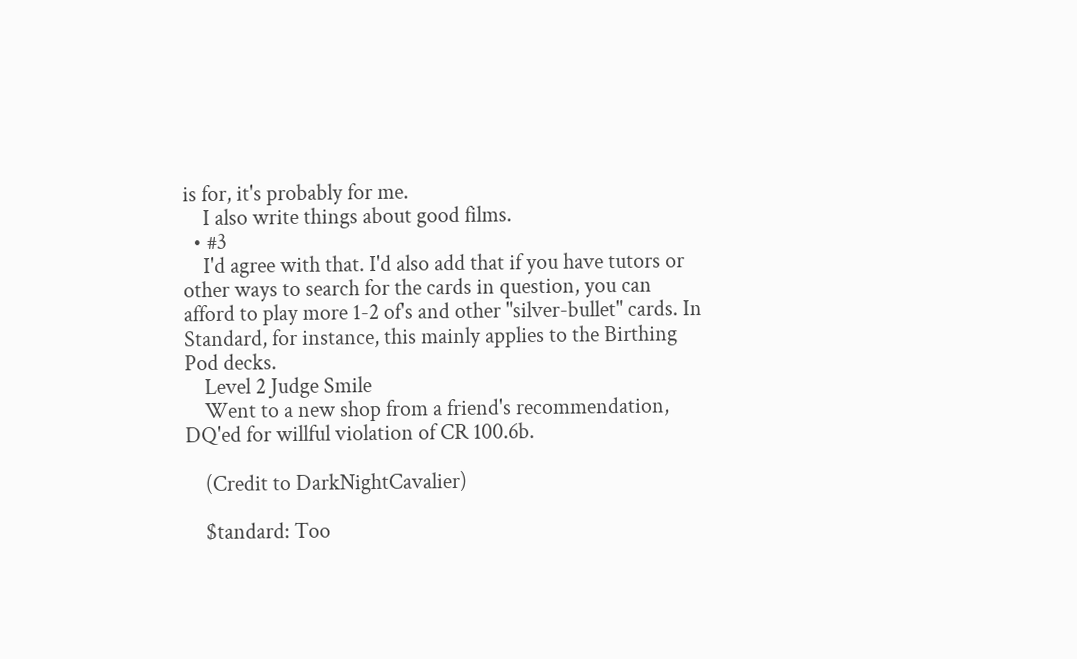is for, it's probably for me.
    I also write things about good films.
  • #3
    I'd agree with that. I'd also add that if you have tutors or other ways to search for the cards in question, you can afford to play more 1-2 of's and other "silver-bullet" cards. In Standard, for instance, this mainly applies to the Birthing Pod decks.
    Level 2 Judge Smile
    Went to a new shop from a friend's recommendation, DQ'ed for willful violation of CR 100.6b.

    (Credit to DarkNightCavalier)

    $tandard: Too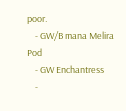poor.
    - GW/B mana Melira Pod
    - GW Enchantress
    -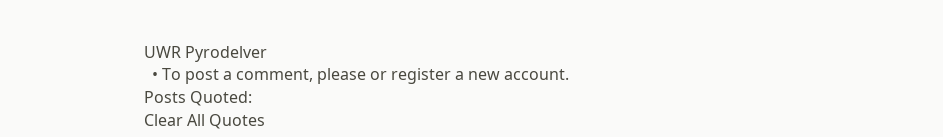UWR Pyrodelver
  • To post a comment, please or register a new account.
Posts Quoted:
Clear All Quotes